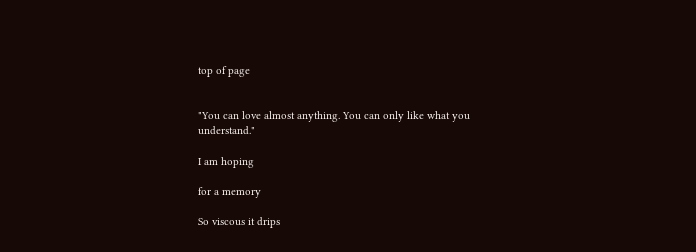top of page


"You can love almost anything. You can only like what you understand."

I am hoping

for a memory

So viscous it drips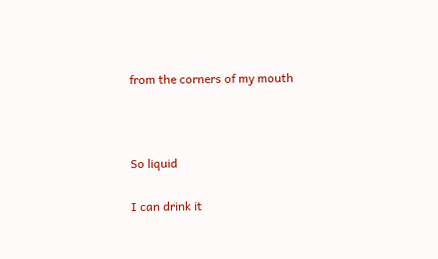from the corners of my mouth



So liquid

I can drink it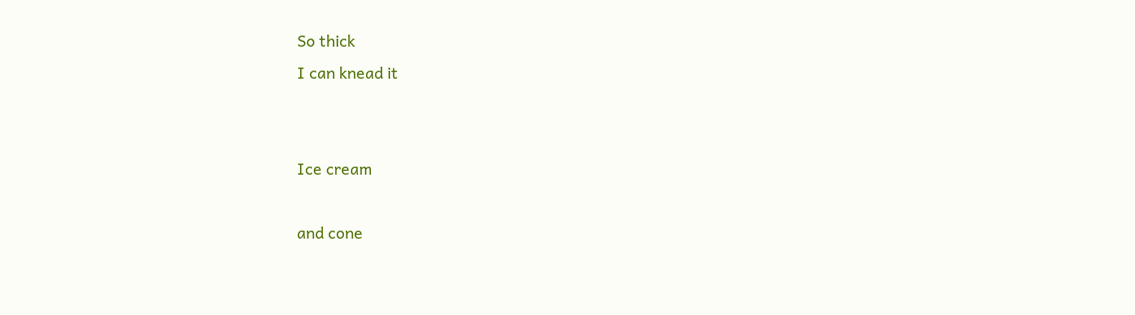So thick
I can knead it


Ice cream

and cone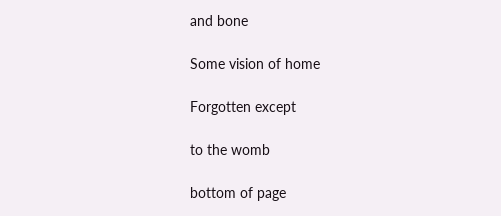and bone

Some vision of home

Forgotten except

to the womb

bottom of page